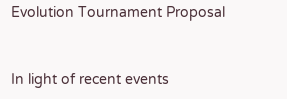Evolution Tournament Proposal


In light of recent events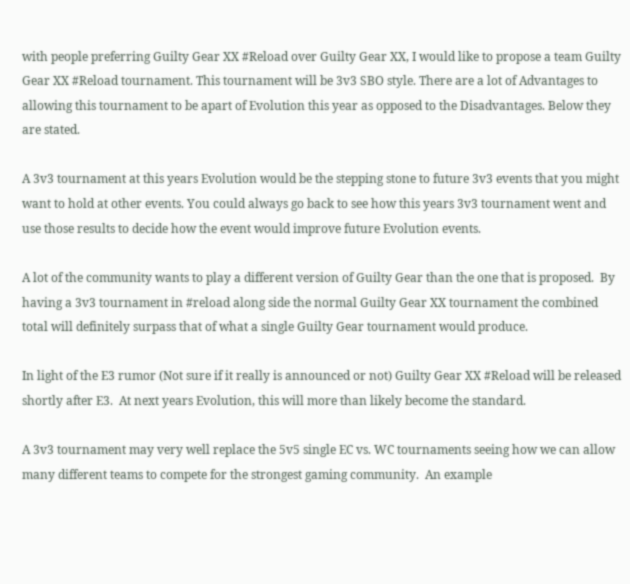with people preferring Guilty Gear XX #Reload over Guilty Gear XX, I would like to propose a team Guilty Gear XX #Reload tournament. This tournament will be 3v3 SBO style. There are a lot of Advantages to allowing this tournament to be apart of Evolution this year as opposed to the Disadvantages. Below they are stated.

A 3v3 tournament at this years Evolution would be the stepping stone to future 3v3 events that you might want to hold at other events. You could always go back to see how this years 3v3 tournament went and use those results to decide how the event would improve future Evolution events.

A lot of the community wants to play a different version of Guilty Gear than the one that is proposed.  By having a 3v3 tournament in #reload along side the normal Guilty Gear XX tournament the combined total will definitely surpass that of what a single Guilty Gear tournament would produce.

In light of the E3 rumor (Not sure if it really is announced or not) Guilty Gear XX #Reload will be released shortly after E3.  At next years Evolution, this will more than likely become the standard.

A 3v3 tournament may very well replace the 5v5 single EC vs. WC tournaments seeing how we can allow many different teams to compete for the strongest gaming community.  An example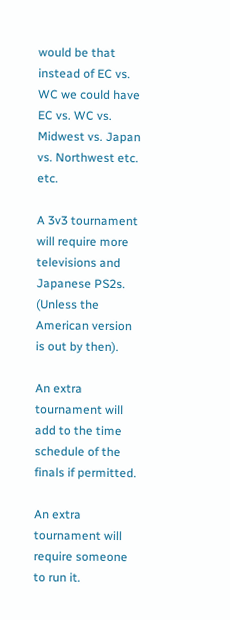would be that instead of EC vs. WC we could have EC vs. WC vs. Midwest vs. Japan vs. Northwest etc. etc.

A 3v3 tournament will require more televisions and Japanese PS2s. (Unless the American version is out by then).

An extra tournament will add to the time schedule of the finals if permitted.

An extra tournament will require someone to run it.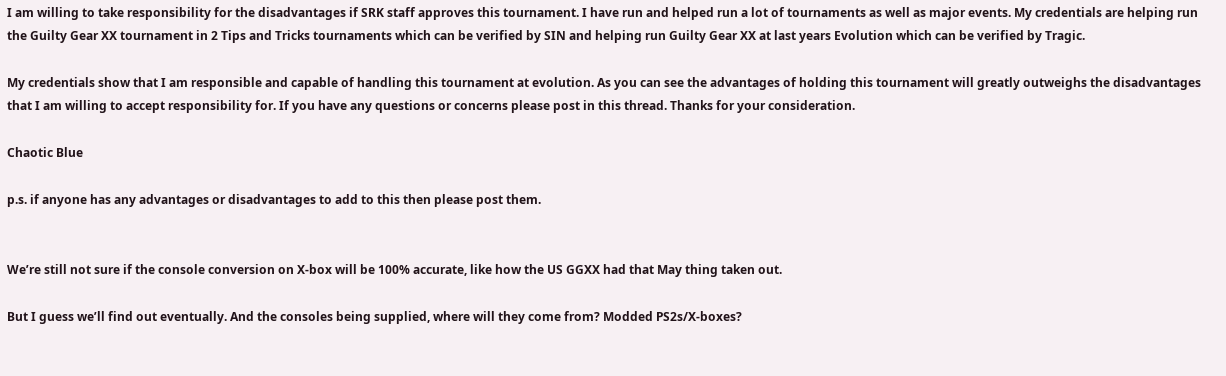I am willing to take responsibility for the disadvantages if SRK staff approves this tournament. I have run and helped run a lot of tournaments as well as major events. My credentials are helping run the Guilty Gear XX tournament in 2 Tips and Tricks tournaments which can be verified by SIN and helping run Guilty Gear XX at last years Evolution which can be verified by Tragic.

My credentials show that I am responsible and capable of handling this tournament at evolution. As you can see the advantages of holding this tournament will greatly outweighs the disadvantages that I am willing to accept responsibility for. If you have any questions or concerns please post in this thread. Thanks for your consideration.

Chaotic Blue

p.s. if anyone has any advantages or disadvantages to add to this then please post them.


We’re still not sure if the console conversion on X-box will be 100% accurate, like how the US GGXX had that May thing taken out.

But I guess we’ll find out eventually. And the consoles being supplied, where will they come from? Modded PS2s/X-boxes?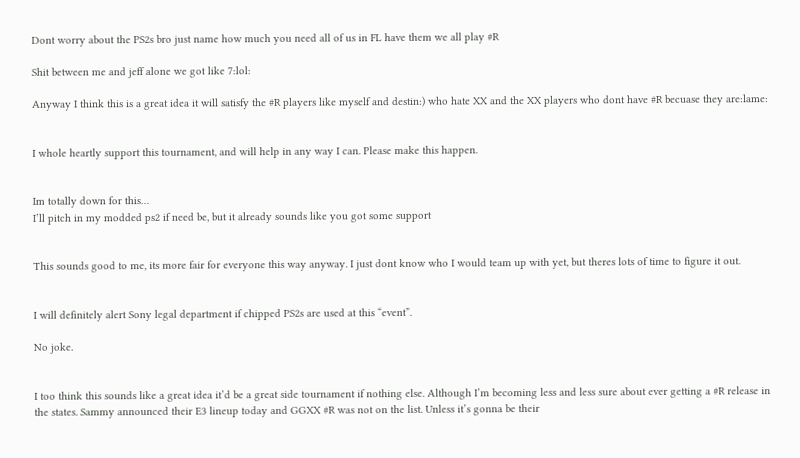Dont worry about the PS2s bro just name how much you need all of us in FL have them we all play #R

Shit between me and jeff alone we got like 7:lol:

Anyway I think this is a great idea it will satisfy the #R players like myself and destin:) who hate XX and the XX players who dont have #R becuase they are:lame:


I whole heartly support this tournament, and will help in any way I can. Please make this happen.


Im totally down for this…
I’ll pitch in my modded ps2 if need be, but it already sounds like you got some support


This sounds good to me, its more fair for everyone this way anyway. I just dont know who I would team up with yet, but theres lots of time to figure it out.


I will definitely alert Sony legal department if chipped PS2s are used at this “event”.

No joke.


I too think this sounds like a great idea it’d be a great side tournament if nothing else. Although I’m becoming less and less sure about ever getting a #R release in the states. Sammy announced their E3 lineup today and GGXX #R was not on the list. Unless it’s gonna be their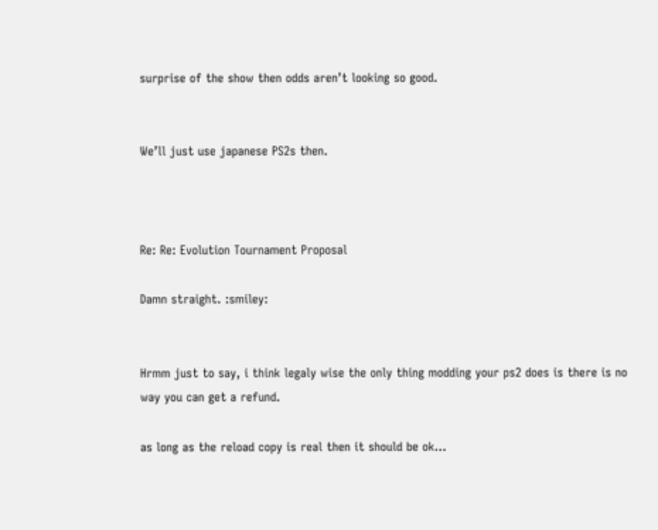surprise of the show then odds aren’t looking so good.


We’ll just use japanese PS2s then.



Re: Re: Evolution Tournament Proposal

Damn straight. :smiley:


Hrmm just to say, i think legaly wise the only thing modding your ps2 does is there is no way you can get a refund.

as long as the reload copy is real then it should be ok…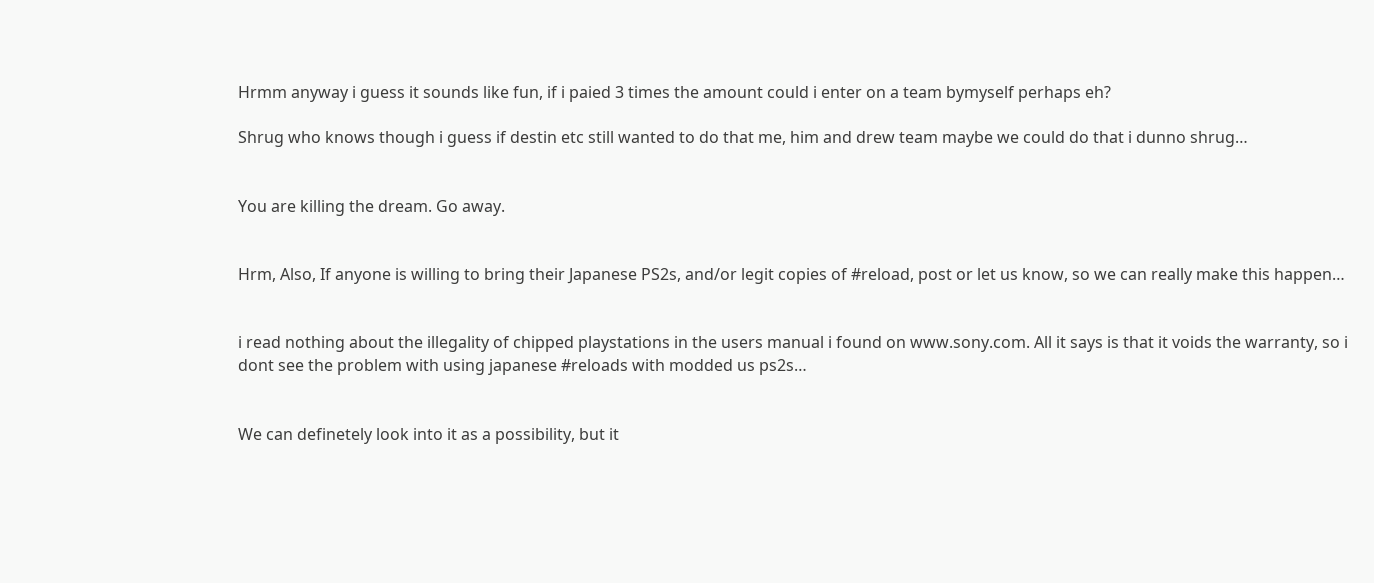Hrmm anyway i guess it sounds like fun, if i paied 3 times the amount could i enter on a team bymyself perhaps eh?

Shrug who knows though i guess if destin etc still wanted to do that me, him and drew team maybe we could do that i dunno shrug…


You are killing the dream. Go away.


Hrm, Also, If anyone is willing to bring their Japanese PS2s, and/or legit copies of #reload, post or let us know, so we can really make this happen…


i read nothing about the illegality of chipped playstations in the users manual i found on www.sony.com. All it says is that it voids the warranty, so i dont see the problem with using japanese #reloads with modded us ps2s…


We can definetely look into it as a possibility, but it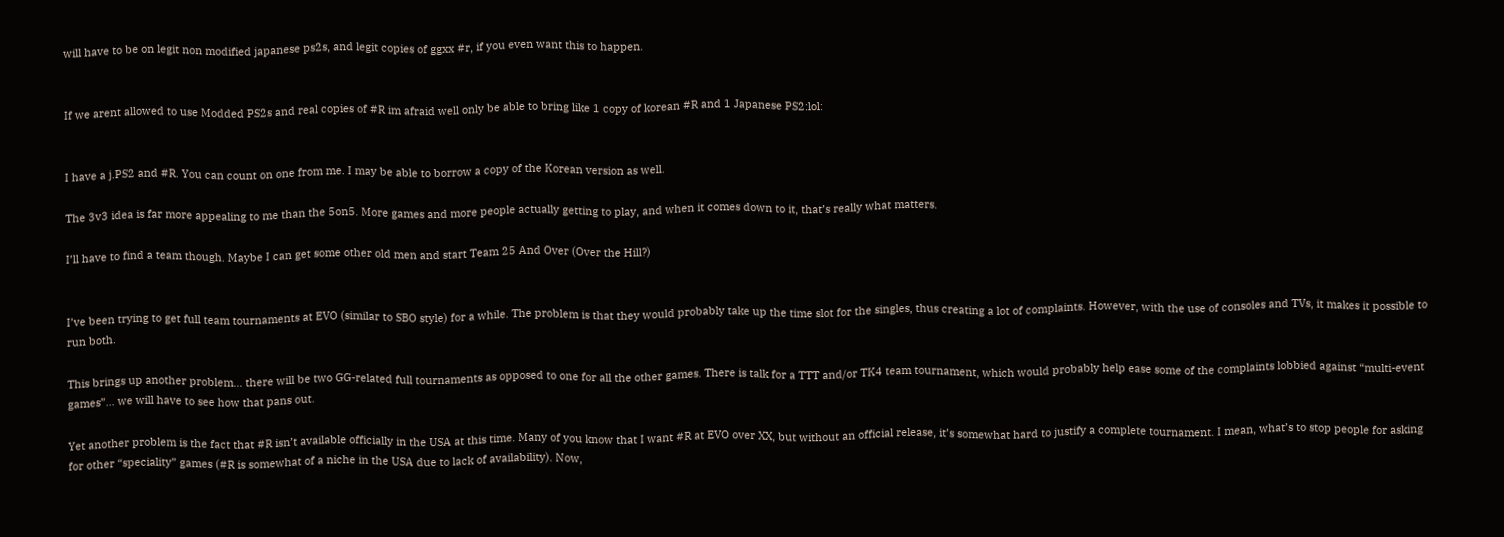will have to be on legit non modified japanese ps2s, and legit copies of ggxx #r, if you even want this to happen.


If we arent allowed to use Modded PS2s and real copies of #R im afraid well only be able to bring like 1 copy of korean #R and 1 Japanese PS2:lol:


I have a j.PS2 and #R. You can count on one from me. I may be able to borrow a copy of the Korean version as well.

The 3v3 idea is far more appealing to me than the 5on5. More games and more people actually getting to play, and when it comes down to it, that’s really what matters.

I’ll have to find a team though. Maybe I can get some other old men and start Team 25 And Over (Over the Hill?)


I’ve been trying to get full team tournaments at EVO (similar to SBO style) for a while. The problem is that they would probably take up the time slot for the singles, thus creating a lot of complaints. However, with the use of consoles and TVs, it makes it possible to run both.

This brings up another problem… there will be two GG-related full tournaments as opposed to one for all the other games. There is talk for a TTT and/or TK4 team tournament, which would probably help ease some of the complaints lobbied against “multi-event games”… we will have to see how that pans out.

Yet another problem is the fact that #R isn’t available officially in the USA at this time. Many of you know that I want #R at EVO over XX, but without an official release, it’s somewhat hard to justify a complete tournament. I mean, what’s to stop people for asking for other “speciality” games (#R is somewhat of a niche in the USA due to lack of availability). Now,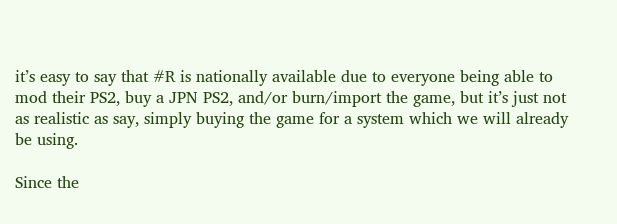it’s easy to say that #R is nationally available due to everyone being able to mod their PS2, buy a JPN PS2, and/or burn/import the game, but it’s just not as realistic as say, simply buying the game for a system which we will already be using.

Since the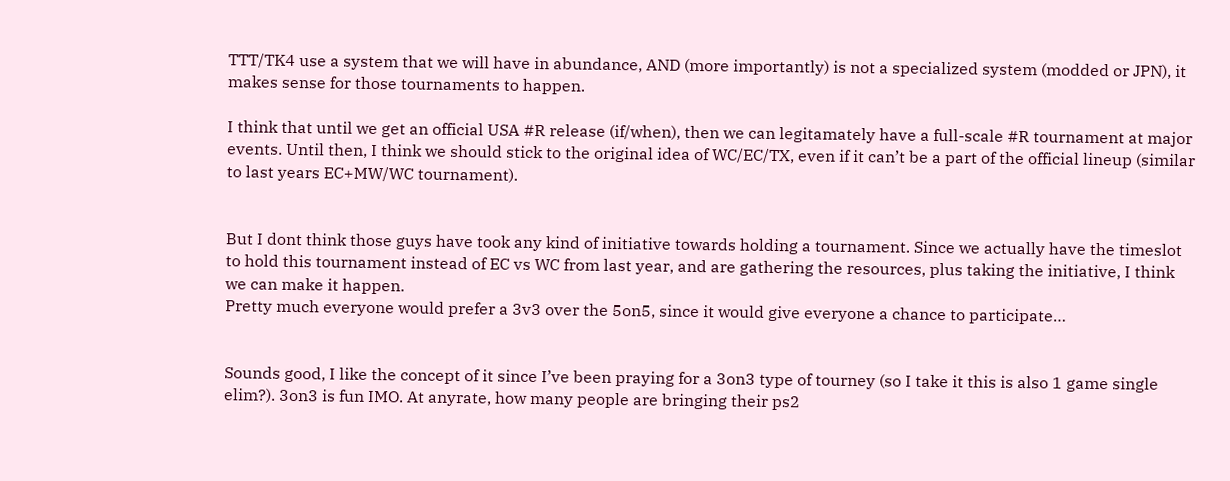TTT/TK4 use a system that we will have in abundance, AND (more importantly) is not a specialized system (modded or JPN), it makes sense for those tournaments to happen.

I think that until we get an official USA #R release (if/when), then we can legitamately have a full-scale #R tournament at major events. Until then, I think we should stick to the original idea of WC/EC/TX, even if it can’t be a part of the official lineup (similar to last years EC+MW/WC tournament).


But I dont think those guys have took any kind of initiative towards holding a tournament. Since we actually have the timeslot to hold this tournament instead of EC vs WC from last year, and are gathering the resources, plus taking the initiative, I think we can make it happen.
Pretty much everyone would prefer a 3v3 over the 5on5, since it would give everyone a chance to participate…


Sounds good, I like the concept of it since I’ve been praying for a 3on3 type of tourney (so I take it this is also 1 game single elim?). 3on3 is fun IMO. At anyrate, how many people are bringing their ps2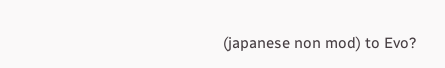(japanese non mod) to Evo?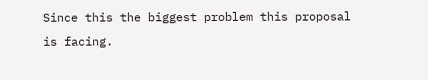Since this the biggest problem this proposal is facing.